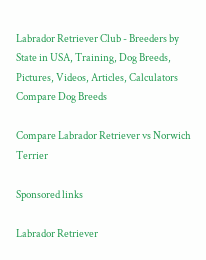Labrador Retriever Club - Breeders by State in USA, Training, Dog Breeds, Pictures, Videos, Articles, Calculators
Compare Dog Breeds

Compare Labrador Retriever vs Norwich Terrier

Sponsored links

Labrador Retriever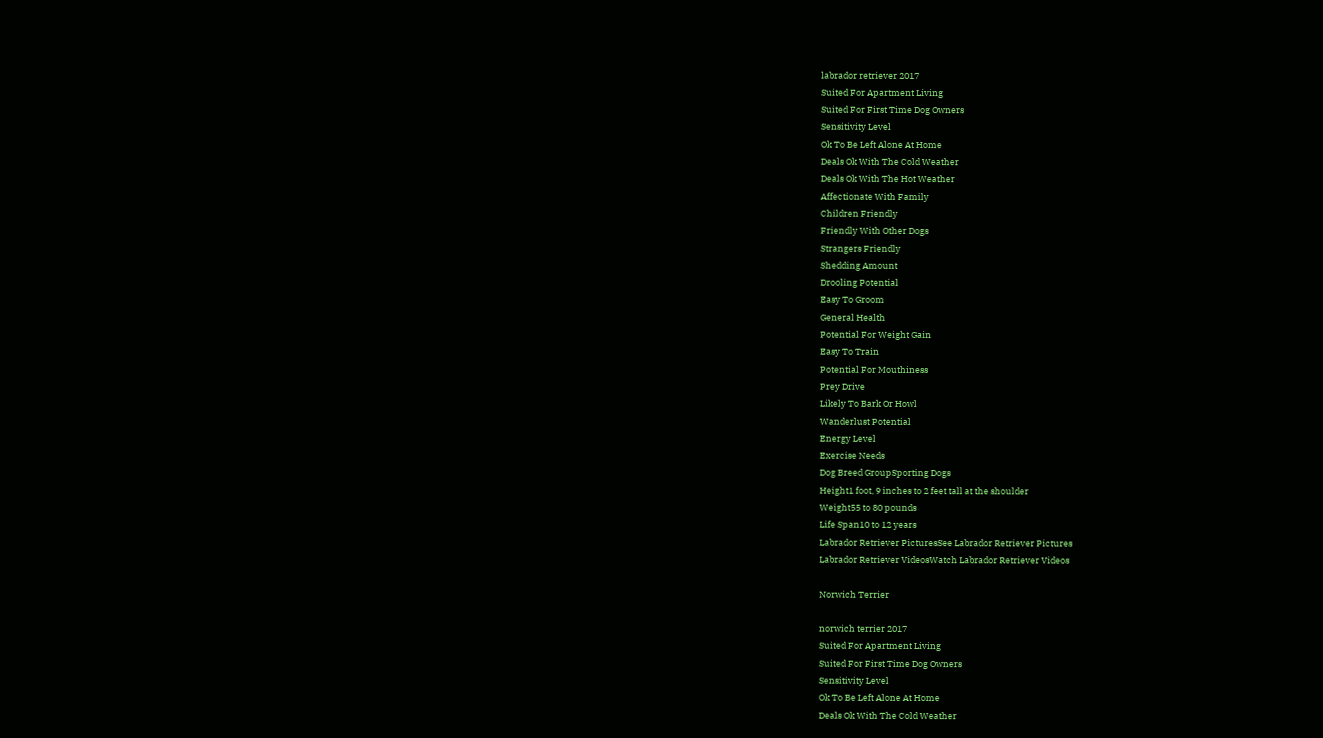labrador retriever 2017
Suited For Apartment Living
Suited For First Time Dog Owners
Sensitivity Level
Ok To Be Left Alone At Home
Deals Ok With The Cold Weather
Deals Ok With The Hot Weather
Affectionate With Family
Children Friendly
Friendly With Other Dogs
Strangers Friendly
Shedding Amount
Drooling Potential
Easy To Groom
General Health
Potential For Weight Gain
Easy To Train
Potential For Mouthiness
Prey Drive
Likely To Bark Or Howl
Wanderlust Potential
Energy Level
Exercise Needs
Dog Breed GroupSporting Dogs
Height1 foot, 9 inches to 2 feet tall at the shoulder
Weight55 to 80 pounds
Life Span10 to 12 years
Labrador Retriever PicturesSee Labrador Retriever Pictures
Labrador Retriever VideosWatch Labrador Retriever Videos

Norwich Terrier

norwich terrier 2017
Suited For Apartment Living
Suited For First Time Dog Owners
Sensitivity Level
Ok To Be Left Alone At Home
Deals Ok With The Cold Weather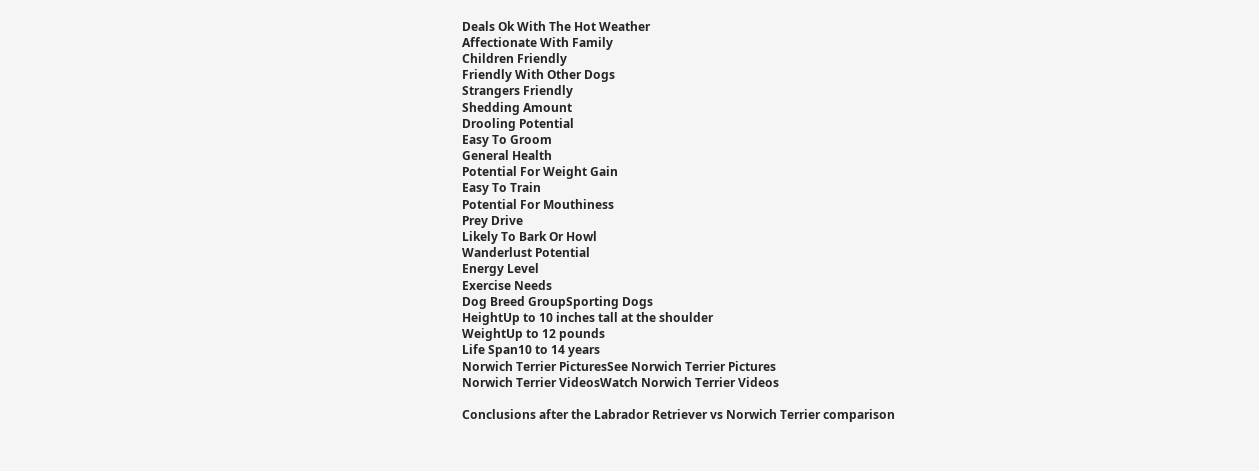Deals Ok With The Hot Weather
Affectionate With Family
Children Friendly
Friendly With Other Dogs
Strangers Friendly
Shedding Amount
Drooling Potential
Easy To Groom
General Health
Potential For Weight Gain
Easy To Train
Potential For Mouthiness
Prey Drive
Likely To Bark Or Howl
Wanderlust Potential
Energy Level
Exercise Needs
Dog Breed GroupSporting Dogs
HeightUp to 10 inches tall at the shoulder
WeightUp to 12 pounds
Life Span10 to 14 years
Norwich Terrier PicturesSee Norwich Terrier Pictures
Norwich Terrier VideosWatch Norwich Terrier Videos

Conclusions after the Labrador Retriever vs Norwich Terrier comparison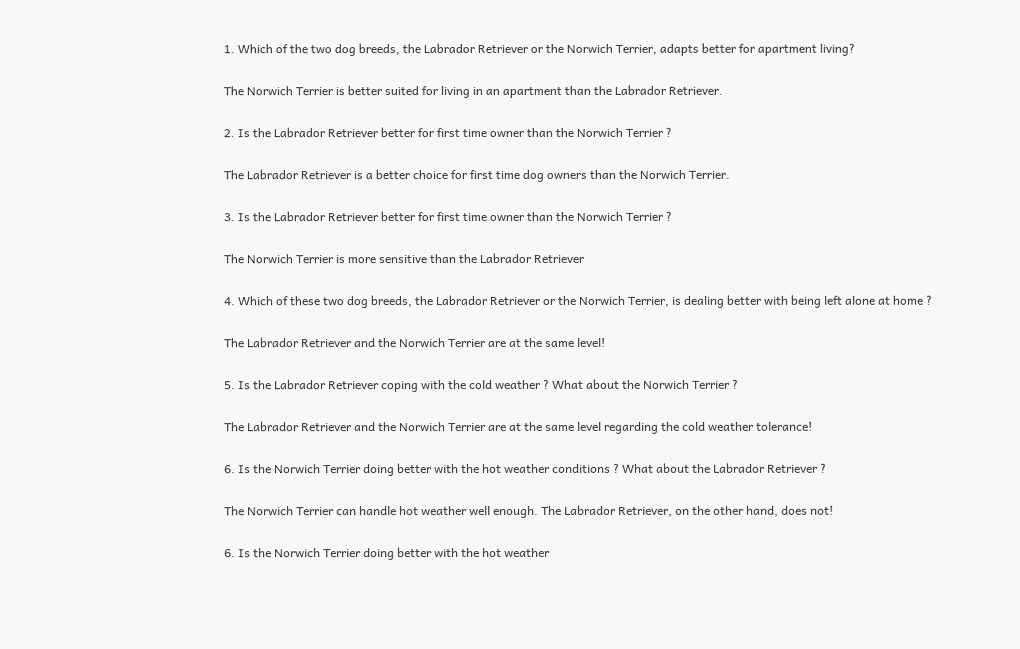1. Which of the two dog breeds, the Labrador Retriever or the Norwich Terrier, adapts better for apartment living?

The Norwich Terrier is better suited for living in an apartment than the Labrador Retriever.

2. Is the Labrador Retriever better for first time owner than the Norwich Terrier ?

The Labrador Retriever is a better choice for first time dog owners than the Norwich Terrier.

3. Is the Labrador Retriever better for first time owner than the Norwich Terrier ?

The Norwich Terrier is more sensitive than the Labrador Retriever

4. Which of these two dog breeds, the Labrador Retriever or the Norwich Terrier, is dealing better with being left alone at home ?

The Labrador Retriever and the Norwich Terrier are at the same level!

5. Is the Labrador Retriever coping with the cold weather ? What about the Norwich Terrier ?

The Labrador Retriever and the Norwich Terrier are at the same level regarding the cold weather tolerance!

6. Is the Norwich Terrier doing better with the hot weather conditions ? What about the Labrador Retriever ?

The Norwich Terrier can handle hot weather well enough. The Labrador Retriever, on the other hand, does not!

6. Is the Norwich Terrier doing better with the hot weather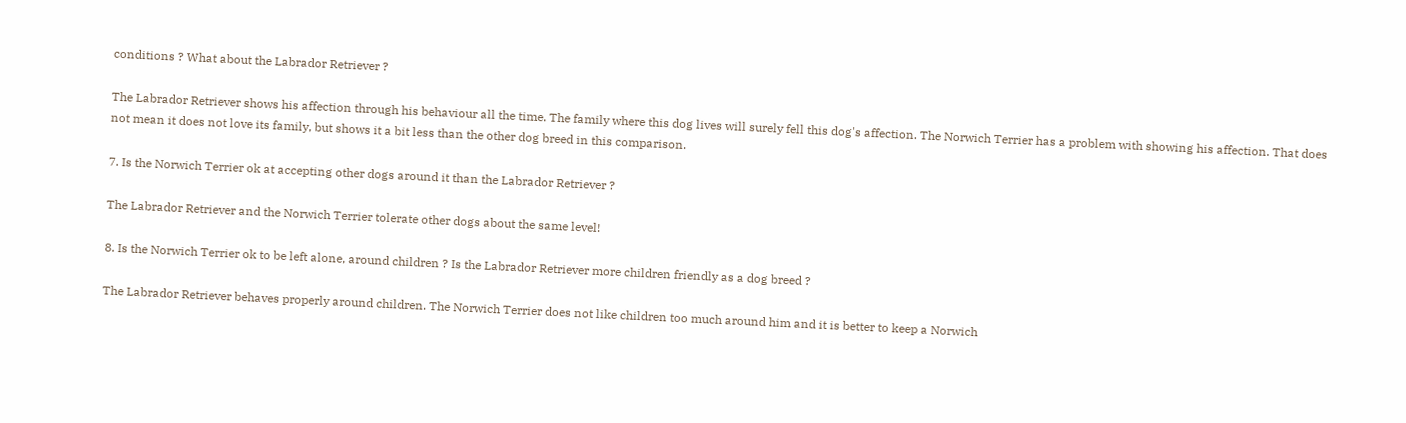conditions ? What about the Labrador Retriever ?

The Labrador Retriever shows his affection through his behaviour all the time. The family where this dog lives will surely fell this dog's affection. The Norwich Terrier has a problem with showing his affection. That does not mean it does not love its family, but shows it a bit less than the other dog breed in this comparison.

7. Is the Norwich Terrier ok at accepting other dogs around it than the Labrador Retriever ?

The Labrador Retriever and the Norwich Terrier tolerate other dogs about the same level!

8. Is the Norwich Terrier ok to be left alone, around children ? Is the Labrador Retriever more children friendly as a dog breed ?

The Labrador Retriever behaves properly around children. The Norwich Terrier does not like children too much around him and it is better to keep a Norwich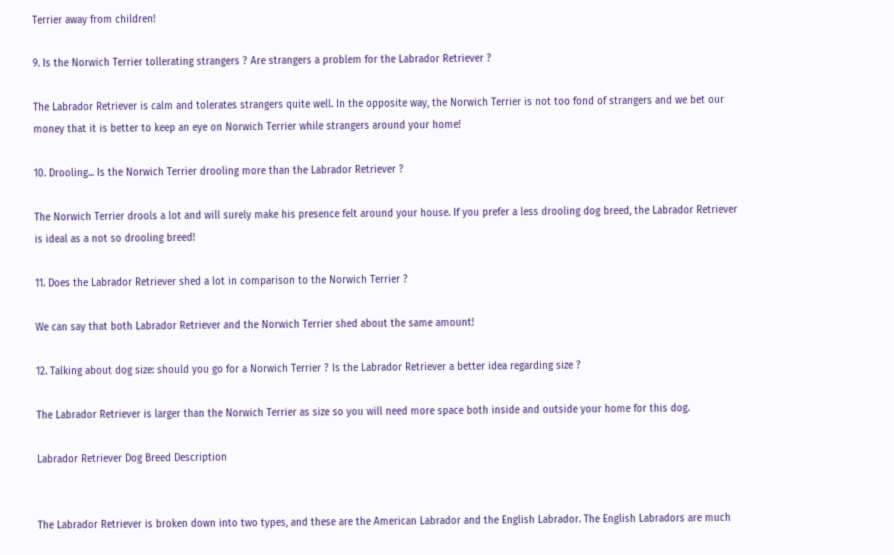Terrier away from children!

9. Is the Norwich Terrier tollerating strangers ? Are strangers a problem for the Labrador Retriever ?

The Labrador Retriever is calm and tolerates strangers quite well. In the opposite way, the Norwich Terrier is not too fond of strangers and we bet our money that it is better to keep an eye on Norwich Terrier while strangers around your home!

10. Drooling... Is the Norwich Terrier drooling more than the Labrador Retriever ?

The Norwich Terrier drools a lot and will surely make his presence felt around your house. If you prefer a less drooling dog breed, the Labrador Retriever is ideal as a not so drooling breed!

11. Does the Labrador Retriever shed a lot in comparison to the Norwich Terrier ?

We can say that both Labrador Retriever and the Norwich Terrier shed about the same amount!

12. Talking about dog size: should you go for a Norwich Terrier ? Is the Labrador Retriever a better idea regarding size ?

The Labrador Retriever is larger than the Norwich Terrier as size so you will need more space both inside and outside your home for this dog.

Labrador Retriever Dog Breed Description


The Labrador Retriever is broken down into two types, and these are the American Labrador and the English Labrador. The English Labradors are much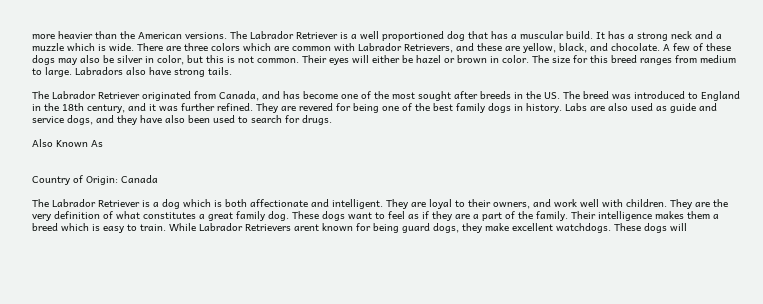more heavier than the American versions. The Labrador Retriever is a well proportioned dog that has a muscular build. It has a strong neck and a muzzle which is wide. There are three colors which are common with Labrador Retrievers, and these are yellow, black, and chocolate. A few of these dogs may also be silver in color, but this is not common. Their eyes will either be hazel or brown in color. The size for this breed ranges from medium to large. Labradors also have strong tails.

The Labrador Retriever originated from Canada, and has become one of the most sought after breeds in the US. The breed was introduced to England in the 18th century, and it was further refined. They are revered for being one of the best family dogs in history. Labs are also used as guide and service dogs, and they have also been used to search for drugs.

Also Known As


Country of Origin: Canada

The Labrador Retriever is a dog which is both affectionate and intelligent. They are loyal to their owners, and work well with children. They are the very definition of what constitutes a great family dog. These dogs want to feel as if they are a part of the family. Their intelligence makes them a breed which is easy to train. While Labrador Retrievers arent known for being guard dogs, they make excellent watchdogs. These dogs will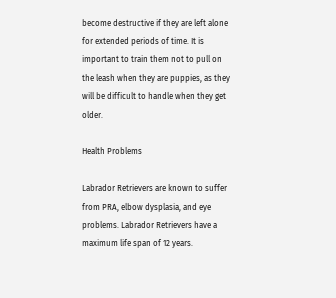become destructive if they are left alone for extended periods of time. It is important to train them not to pull on the leash when they are puppies, as they will be difficult to handle when they get older.

Health Problems

Labrador Retrievers are known to suffer from PRA, elbow dysplasia, and eye problems. Labrador Retrievers have a maximum life span of 12 years.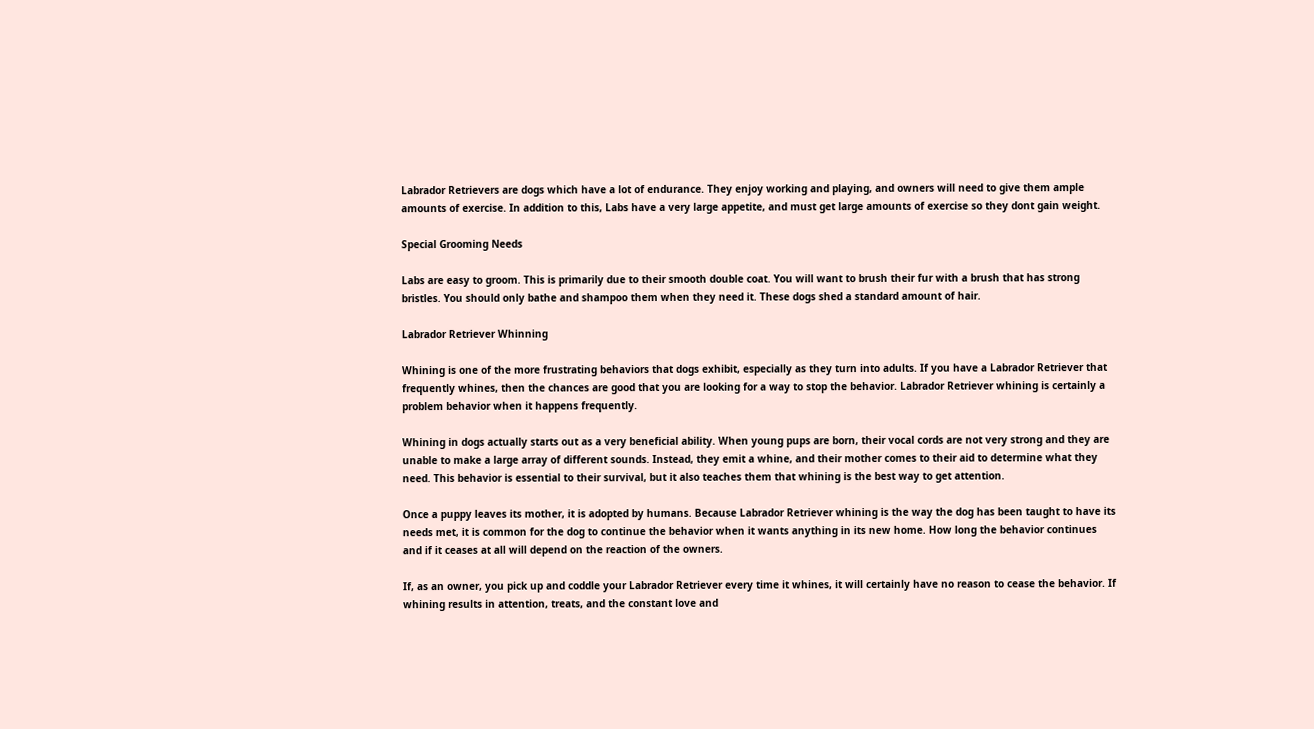Labrador Retrievers are dogs which have a lot of endurance. They enjoy working and playing, and owners will need to give them ample amounts of exercise. In addition to this, Labs have a very large appetite, and must get large amounts of exercise so they dont gain weight.

Special Grooming Needs

Labs are easy to groom. This is primarily due to their smooth double coat. You will want to brush their fur with a brush that has strong bristles. You should only bathe and shampoo them when they need it. These dogs shed a standard amount of hair.

Labrador Retriever Whinning

Whining is one of the more frustrating behaviors that dogs exhibit, especially as they turn into adults. If you have a Labrador Retriever that frequently whines, then the chances are good that you are looking for a way to stop the behavior. Labrador Retriever whining is certainly a problem behavior when it happens frequently.

Whining in dogs actually starts out as a very beneficial ability. When young pups are born, their vocal cords are not very strong and they are unable to make a large array of different sounds. Instead, they emit a whine, and their mother comes to their aid to determine what they need. This behavior is essential to their survival, but it also teaches them that whining is the best way to get attention.

Once a puppy leaves its mother, it is adopted by humans. Because Labrador Retriever whining is the way the dog has been taught to have its needs met, it is common for the dog to continue the behavior when it wants anything in its new home. How long the behavior continues and if it ceases at all will depend on the reaction of the owners.

If, as an owner, you pick up and coddle your Labrador Retriever every time it whines, it will certainly have no reason to cease the behavior. If whining results in attention, treats, and the constant love and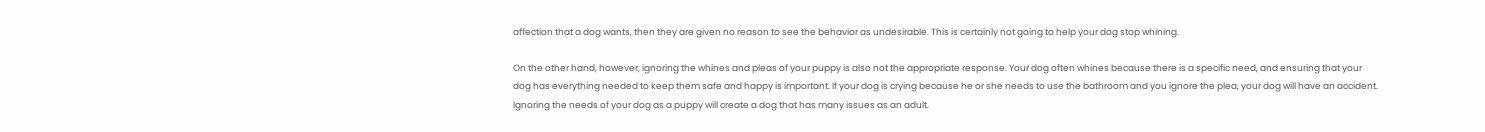affection that a dog wants, then they are given no reason to see the behavior as undesirable. This is certainly not going to help your dog stop whining.

On the other hand, however, ignoring the whines and pleas of your puppy is also not the appropriate response. Your dog often whines because there is a specific need, and ensuring that your dog has everything needed to keep them safe and happy is important. If your dog is crying because he or she needs to use the bathroom and you ignore the plea, your dog will have an accident. Ignoring the needs of your dog as a puppy will create a dog that has many issues as an adult.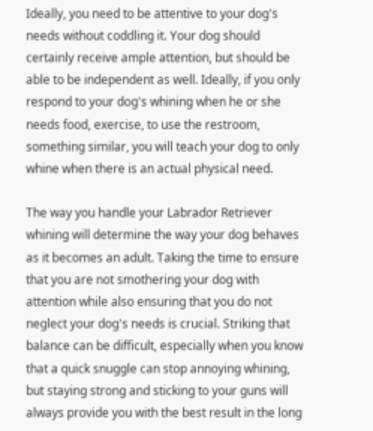Ideally, you need to be attentive to your dog's needs without coddling it. Your dog should certainly receive ample attention, but should be able to be independent as well. Ideally, if you only respond to your dog's whining when he or she needs food, exercise, to use the restroom, something similar, you will teach your dog to only whine when there is an actual physical need.

The way you handle your Labrador Retriever whining will determine the way your dog behaves as it becomes an adult. Taking the time to ensure that you are not smothering your dog with attention while also ensuring that you do not neglect your dog's needs is crucial. Striking that balance can be difficult, especially when you know that a quick snuggle can stop annoying whining, but staying strong and sticking to your guns will always provide you with the best result in the long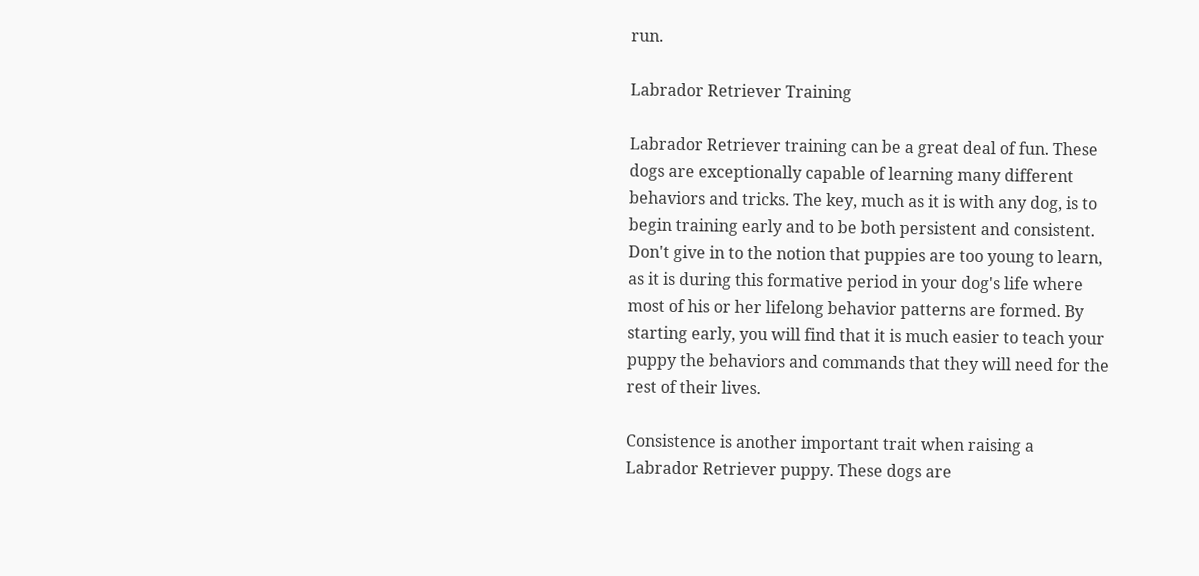run.

Labrador Retriever Training

Labrador Retriever training can be a great deal of fun. These dogs are exceptionally capable of learning many different behaviors and tricks. The key, much as it is with any dog, is to begin training early and to be both persistent and consistent. Don't give in to the notion that puppies are too young to learn, as it is during this formative period in your dog's life where most of his or her lifelong behavior patterns are formed. By starting early, you will find that it is much easier to teach your puppy the behaviors and commands that they will need for the rest of their lives.

Consistence is another important trait when raising a Labrador Retriever puppy. These dogs are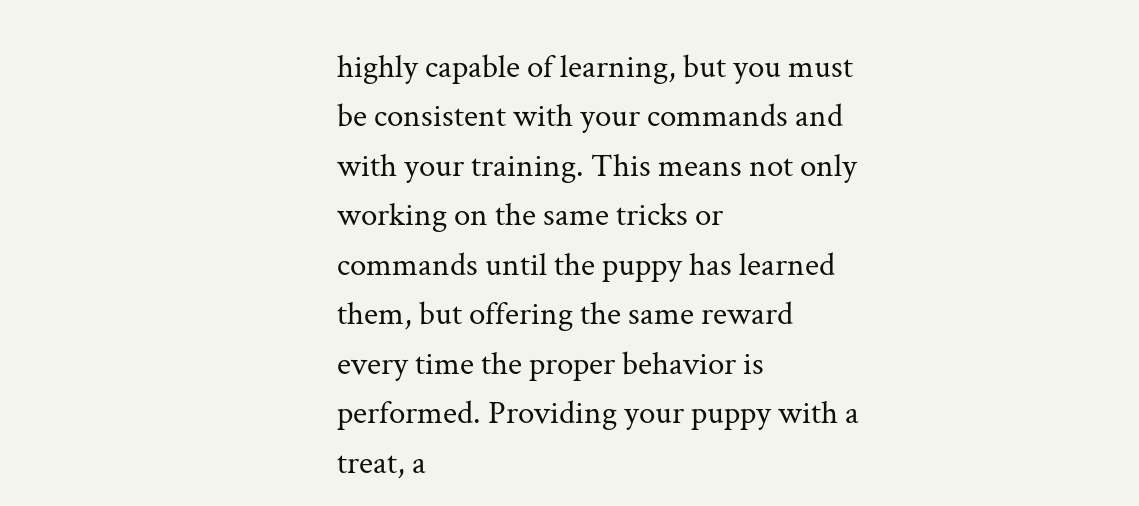highly capable of learning, but you must be consistent with your commands and with your training. This means not only working on the same tricks or commands until the puppy has learned them, but offering the same reward every time the proper behavior is performed. Providing your puppy with a treat, a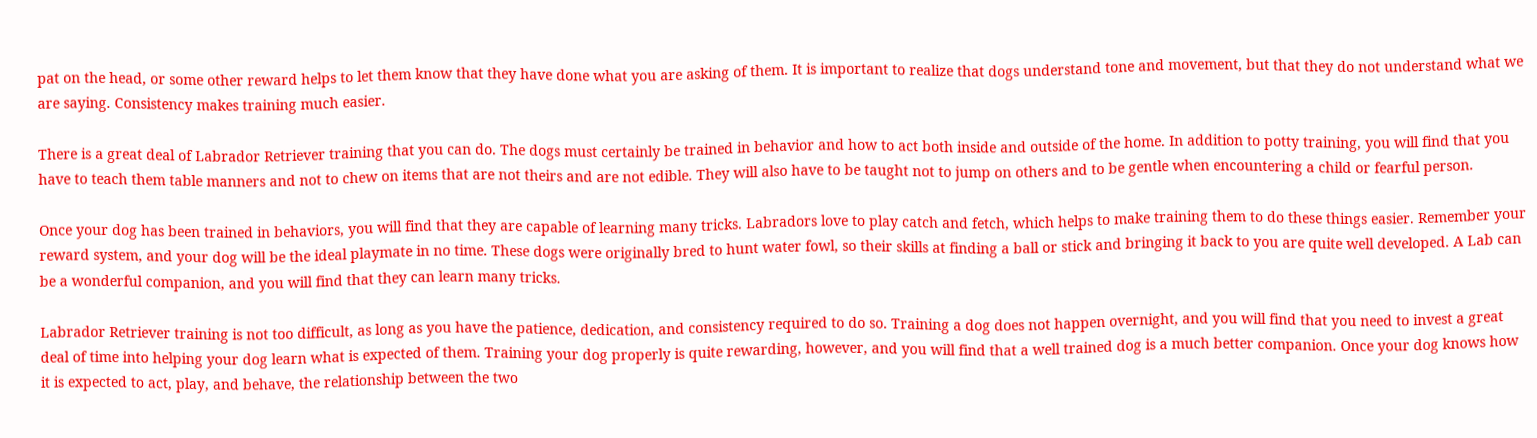pat on the head, or some other reward helps to let them know that they have done what you are asking of them. It is important to realize that dogs understand tone and movement, but that they do not understand what we are saying. Consistency makes training much easier.

There is a great deal of Labrador Retriever training that you can do. The dogs must certainly be trained in behavior and how to act both inside and outside of the home. In addition to potty training, you will find that you have to teach them table manners and not to chew on items that are not theirs and are not edible. They will also have to be taught not to jump on others and to be gentle when encountering a child or fearful person.

Once your dog has been trained in behaviors, you will find that they are capable of learning many tricks. Labradors love to play catch and fetch, which helps to make training them to do these things easier. Remember your reward system, and your dog will be the ideal playmate in no time. These dogs were originally bred to hunt water fowl, so their skills at finding a ball or stick and bringing it back to you are quite well developed. A Lab can be a wonderful companion, and you will find that they can learn many tricks.

Labrador Retriever training is not too difficult, as long as you have the patience, dedication, and consistency required to do so. Training a dog does not happen overnight, and you will find that you need to invest a great deal of time into helping your dog learn what is expected of them. Training your dog properly is quite rewarding, however, and you will find that a well trained dog is a much better companion. Once your dog knows how it is expected to act, play, and behave, the relationship between the two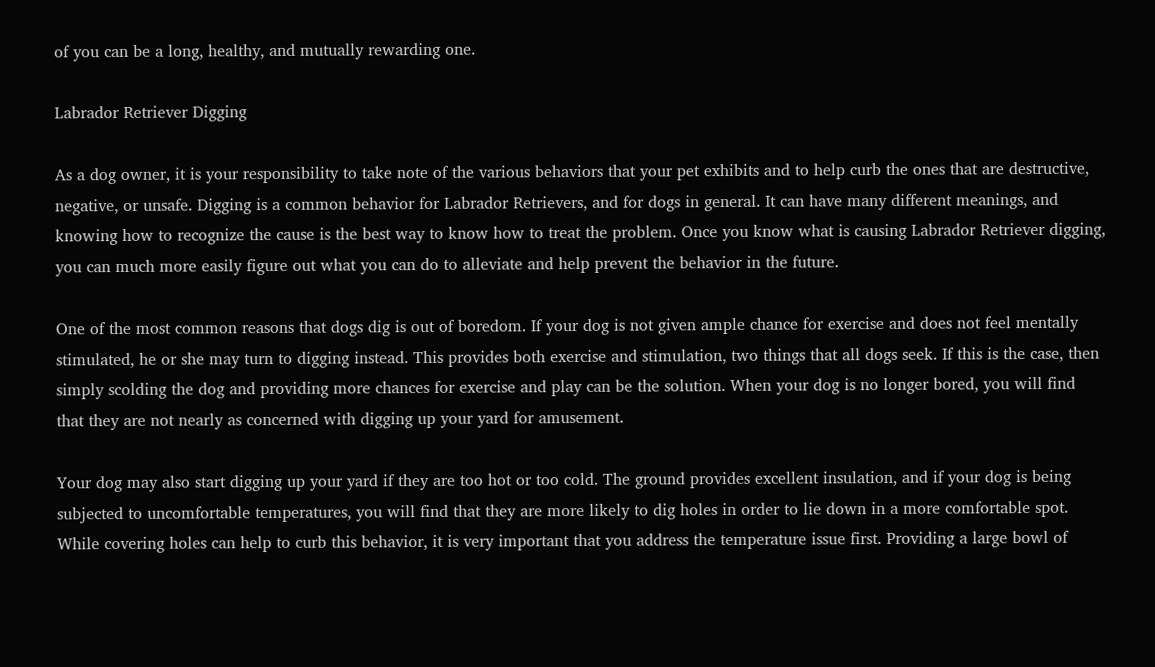of you can be a long, healthy, and mutually rewarding one.

Labrador Retriever Digging

As a dog owner, it is your responsibility to take note of the various behaviors that your pet exhibits and to help curb the ones that are destructive, negative, or unsafe. Digging is a common behavior for Labrador Retrievers, and for dogs in general. It can have many different meanings, and knowing how to recognize the cause is the best way to know how to treat the problem. Once you know what is causing Labrador Retriever digging, you can much more easily figure out what you can do to alleviate and help prevent the behavior in the future.

One of the most common reasons that dogs dig is out of boredom. If your dog is not given ample chance for exercise and does not feel mentally stimulated, he or she may turn to digging instead. This provides both exercise and stimulation, two things that all dogs seek. If this is the case, then simply scolding the dog and providing more chances for exercise and play can be the solution. When your dog is no longer bored, you will find that they are not nearly as concerned with digging up your yard for amusement.

Your dog may also start digging up your yard if they are too hot or too cold. The ground provides excellent insulation, and if your dog is being subjected to uncomfortable temperatures, you will find that they are more likely to dig holes in order to lie down in a more comfortable spot. While covering holes can help to curb this behavior, it is very important that you address the temperature issue first. Providing a large bowl of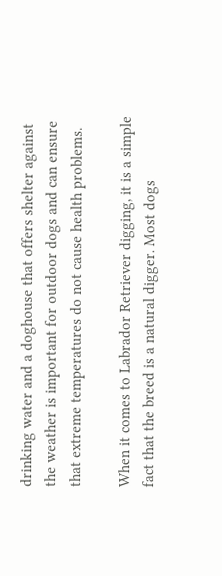drinking water and a doghouse that offers shelter against the weather is important for outdoor dogs and can ensure that extreme temperatures do not cause health problems.

When it comes to Labrador Retriever digging, it is a simple fact that the breed is a natural digger. Most dogs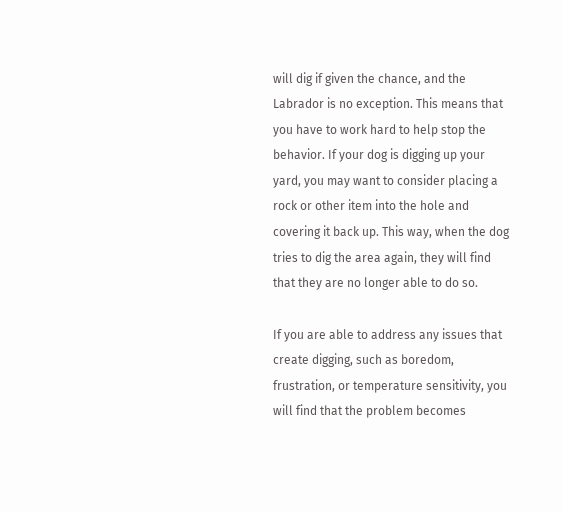will dig if given the chance, and the Labrador is no exception. This means that you have to work hard to help stop the behavior. If your dog is digging up your yard, you may want to consider placing a rock or other item into the hole and covering it back up. This way, when the dog tries to dig the area again, they will find that they are no longer able to do so.

If you are able to address any issues that create digging, such as boredom, frustration, or temperature sensitivity, you will find that the problem becomes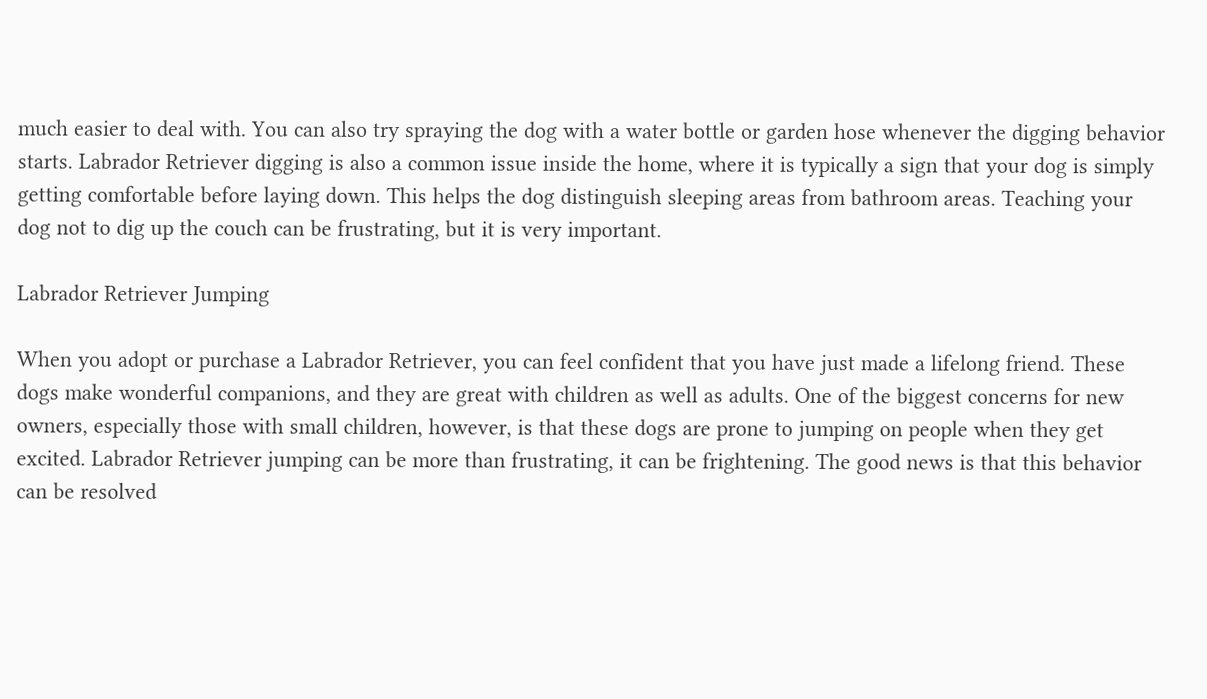much easier to deal with. You can also try spraying the dog with a water bottle or garden hose whenever the digging behavior starts. Labrador Retriever digging is also a common issue inside the home, where it is typically a sign that your dog is simply getting comfortable before laying down. This helps the dog distinguish sleeping areas from bathroom areas. Teaching your dog not to dig up the couch can be frustrating, but it is very important.

Labrador Retriever Jumping

When you adopt or purchase a Labrador Retriever, you can feel confident that you have just made a lifelong friend. These dogs make wonderful companions, and they are great with children as well as adults. One of the biggest concerns for new owners, especially those with small children, however, is that these dogs are prone to jumping on people when they get excited. Labrador Retriever jumping can be more than frustrating, it can be frightening. The good news is that this behavior can be resolved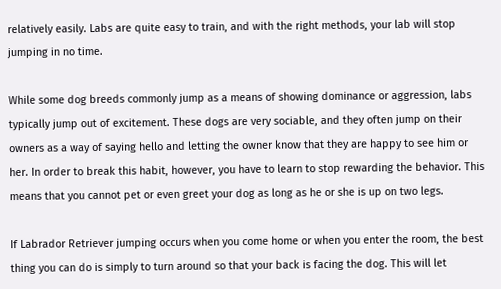relatively easily. Labs are quite easy to train, and with the right methods, your lab will stop jumping in no time.

While some dog breeds commonly jump as a means of showing dominance or aggression, labs typically jump out of excitement. These dogs are very sociable, and they often jump on their owners as a way of saying hello and letting the owner know that they are happy to see him or her. In order to break this habit, however, you have to learn to stop rewarding the behavior. This means that you cannot pet or even greet your dog as long as he or she is up on two legs.

If Labrador Retriever jumping occurs when you come home or when you enter the room, the best thing you can do is simply to turn around so that your back is facing the dog. This will let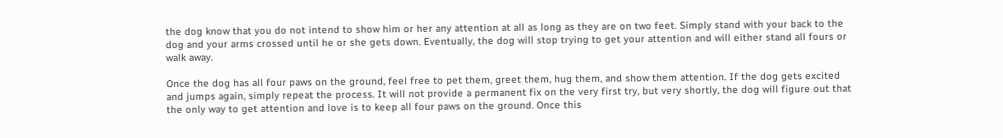the dog know that you do not intend to show him or her any attention at all as long as they are on two feet. Simply stand with your back to the dog and your arms crossed until he or she gets down. Eventually, the dog will stop trying to get your attention and will either stand all fours or walk away.

Once the dog has all four paws on the ground, feel free to pet them, greet them, hug them, and show them attention. If the dog gets excited and jumps again, simply repeat the process. It will not provide a permanent fix on the very first try, but very shortly, the dog will figure out that the only way to get attention and love is to keep all four paws on the ground. Once this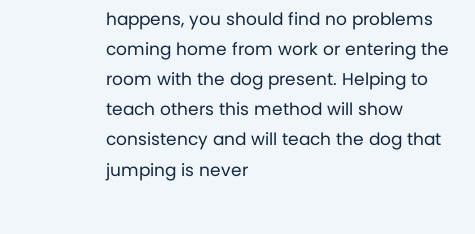happens, you should find no problems coming home from work or entering the room with the dog present. Helping to teach others this method will show consistency and will teach the dog that jumping is never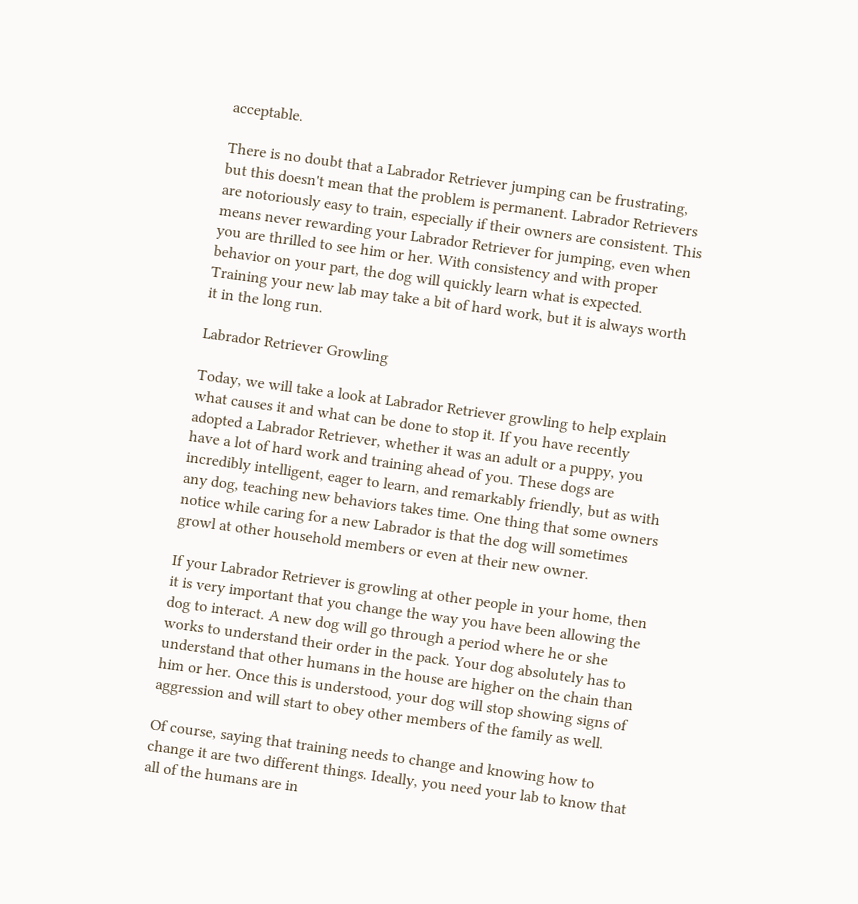acceptable.

There is no doubt that a Labrador Retriever jumping can be frustrating, but this doesn't mean that the problem is permanent. Labrador Retrievers are notoriously easy to train, especially if their owners are consistent. This means never rewarding your Labrador Retriever for jumping, even when you are thrilled to see him or her. With consistency and with proper behavior on your part, the dog will quickly learn what is expected. Training your new lab may take a bit of hard work, but it is always worth it in the long run.

Labrador Retriever Growling

Today, we will take a look at Labrador Retriever growling to help explain what causes it and what can be done to stop it. If you have recently adopted a Labrador Retriever, whether it was an adult or a puppy, you have a lot of hard work and training ahead of you. These dogs are incredibly intelligent, eager to learn, and remarkably friendly, but as with any dog, teaching new behaviors takes time. One thing that some owners notice while caring for a new Labrador is that the dog will sometimes growl at other household members or even at their new owner.

If your Labrador Retriever is growling at other people in your home, then it is very important that you change the way you have been allowing the dog to interact. A new dog will go through a period where he or she works to understand their order in the pack. Your dog absolutely has to understand that other humans in the house are higher on the chain than him or her. Once this is understood, your dog will stop showing signs of aggression and will start to obey other members of the family as well.

Of course, saying that training needs to change and knowing how to change it are two different things. Ideally, you need your lab to know that all of the humans are in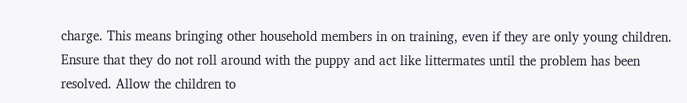charge. This means bringing other household members in on training, even if they are only young children. Ensure that they do not roll around with the puppy and act like littermates until the problem has been resolved. Allow the children to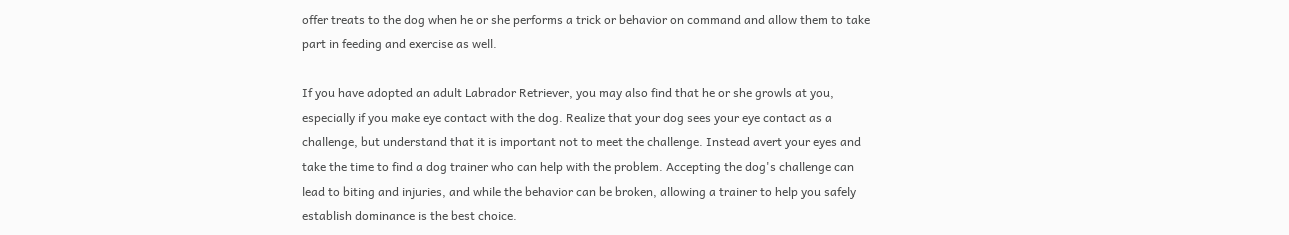offer treats to the dog when he or she performs a trick or behavior on command and allow them to take part in feeding and exercise as well.

If you have adopted an adult Labrador Retriever, you may also find that he or she growls at you, especially if you make eye contact with the dog. Realize that your dog sees your eye contact as a challenge, but understand that it is important not to meet the challenge. Instead avert your eyes and take the time to find a dog trainer who can help with the problem. Accepting the dog's challenge can lead to biting and injuries, and while the behavior can be broken, allowing a trainer to help you safely establish dominance is the best choice.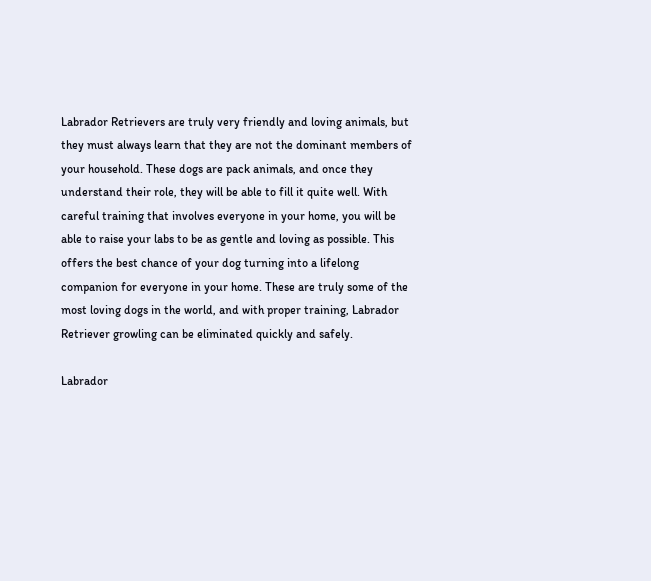Labrador Retrievers are truly very friendly and loving animals, but they must always learn that they are not the dominant members of your household. These dogs are pack animals, and once they understand their role, they will be able to fill it quite well. With careful training that involves everyone in your home, you will be able to raise your labs to be as gentle and loving as possible. This offers the best chance of your dog turning into a lifelong companion for everyone in your home. These are truly some of the most loving dogs in the world, and with proper training, Labrador Retriever growling can be eliminated quickly and safely.

Labrador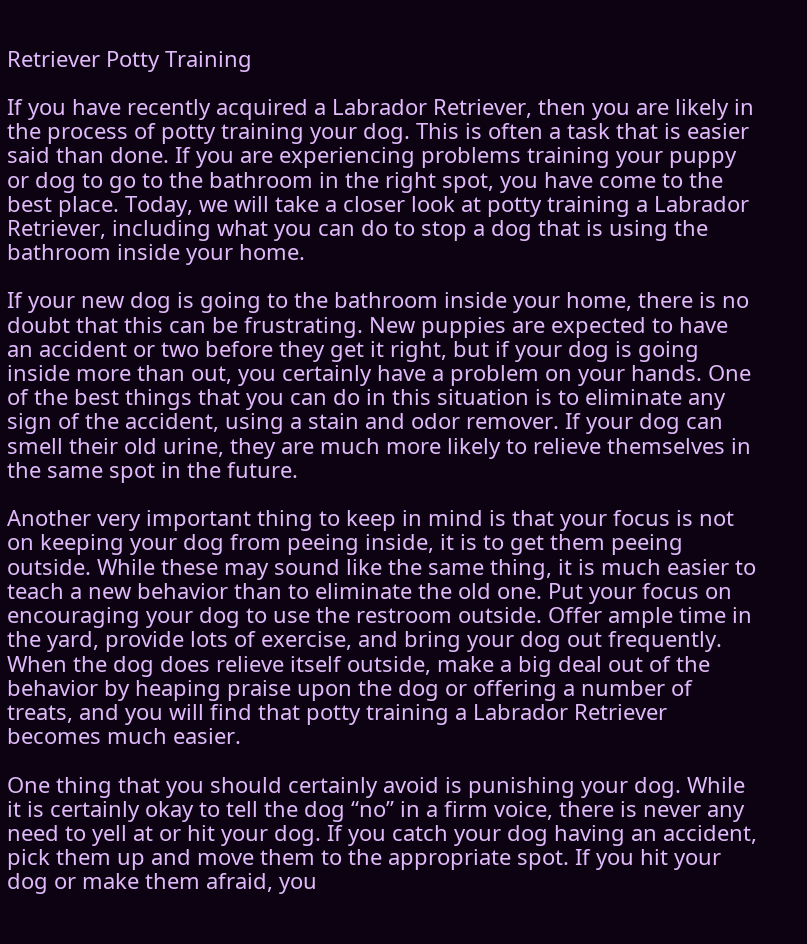Retriever Potty Training

If you have recently acquired a Labrador Retriever, then you are likely in the process of potty training your dog. This is often a task that is easier said than done. If you are experiencing problems training your puppy or dog to go to the bathroom in the right spot, you have come to the best place. Today, we will take a closer look at potty training a Labrador Retriever, including what you can do to stop a dog that is using the bathroom inside your home.

If your new dog is going to the bathroom inside your home, there is no doubt that this can be frustrating. New puppies are expected to have an accident or two before they get it right, but if your dog is going inside more than out, you certainly have a problem on your hands. One of the best things that you can do in this situation is to eliminate any sign of the accident, using a stain and odor remover. If your dog can smell their old urine, they are much more likely to relieve themselves in the same spot in the future.

Another very important thing to keep in mind is that your focus is not on keeping your dog from peeing inside, it is to get them peeing outside. While these may sound like the same thing, it is much easier to teach a new behavior than to eliminate the old one. Put your focus on encouraging your dog to use the restroom outside. Offer ample time in the yard, provide lots of exercise, and bring your dog out frequently. When the dog does relieve itself outside, make a big deal out of the behavior by heaping praise upon the dog or offering a number of treats, and you will find that potty training a Labrador Retriever becomes much easier.

One thing that you should certainly avoid is punishing your dog. While it is certainly okay to tell the dog “no” in a firm voice, there is never any need to yell at or hit your dog. If you catch your dog having an accident, pick them up and move them to the appropriate spot. If you hit your dog or make them afraid, you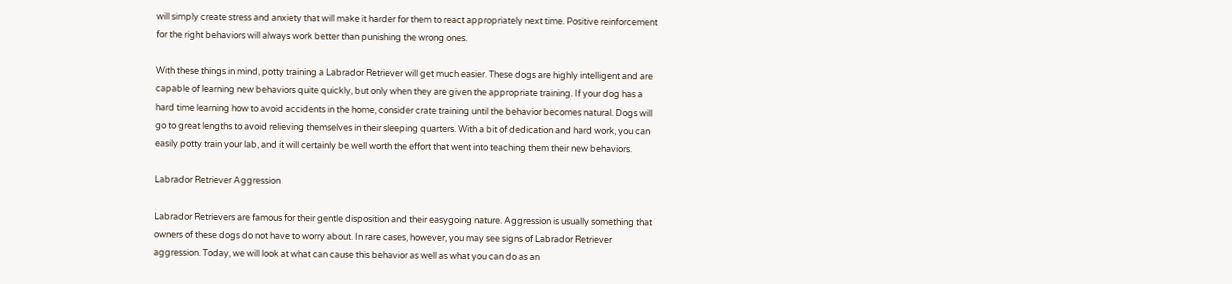will simply create stress and anxiety that will make it harder for them to react appropriately next time. Positive reinforcement for the right behaviors will always work better than punishing the wrong ones.

With these things in mind, potty training a Labrador Retriever will get much easier. These dogs are highly intelligent and are capable of learning new behaviors quite quickly, but only when they are given the appropriate training. If your dog has a hard time learning how to avoid accidents in the home, consider crate training until the behavior becomes natural. Dogs will go to great lengths to avoid relieving themselves in their sleeping quarters. With a bit of dedication and hard work, you can easily potty train your lab, and it will certainly be well worth the effort that went into teaching them their new behaviors.

Labrador Retriever Aggression

Labrador Retrievers are famous for their gentle disposition and their easygoing nature. Aggression is usually something that owners of these dogs do not have to worry about. In rare cases, however, you may see signs of Labrador Retriever aggression. Today, we will look at what can cause this behavior as well as what you can do as an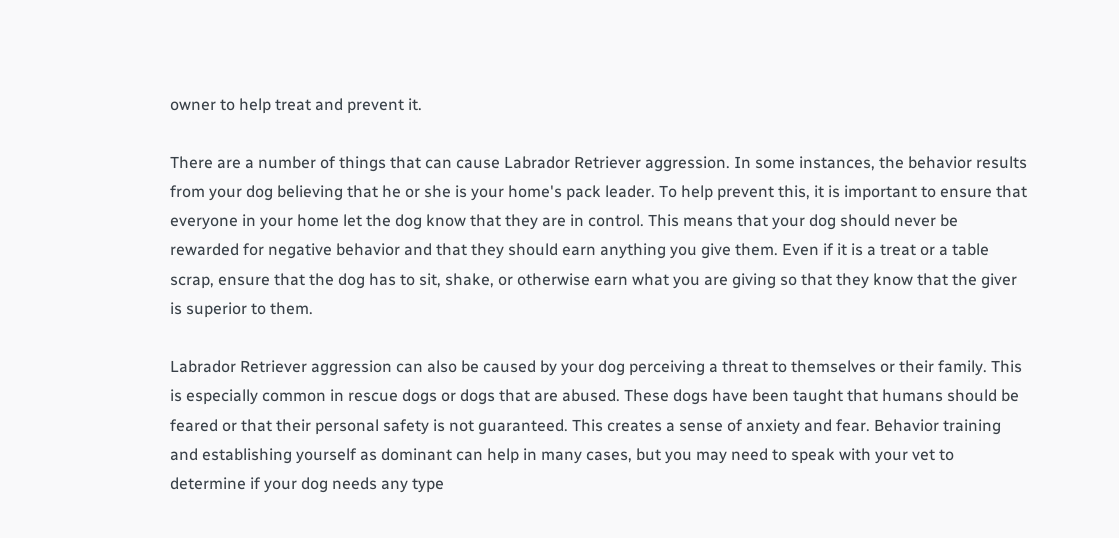owner to help treat and prevent it.

There are a number of things that can cause Labrador Retriever aggression. In some instances, the behavior results from your dog believing that he or she is your home's pack leader. To help prevent this, it is important to ensure that everyone in your home let the dog know that they are in control. This means that your dog should never be rewarded for negative behavior and that they should earn anything you give them. Even if it is a treat or a table scrap, ensure that the dog has to sit, shake, or otherwise earn what you are giving so that they know that the giver is superior to them.

Labrador Retriever aggression can also be caused by your dog perceiving a threat to themselves or their family. This is especially common in rescue dogs or dogs that are abused. These dogs have been taught that humans should be feared or that their personal safety is not guaranteed. This creates a sense of anxiety and fear. Behavior training and establishing yourself as dominant can help in many cases, but you may need to speak with your vet to determine if your dog needs any type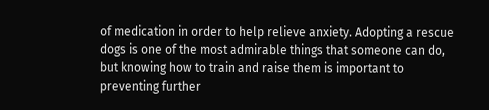of medication in order to help relieve anxiety. Adopting a rescue dogs is one of the most admirable things that someone can do, but knowing how to train and raise them is important to preventing further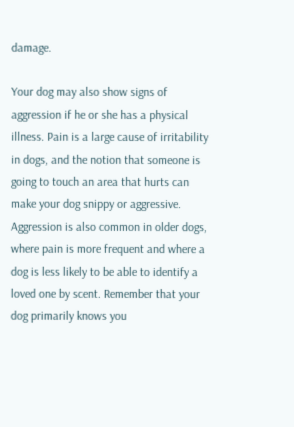damage.

Your dog may also show signs of aggression if he or she has a physical illness. Pain is a large cause of irritability in dogs, and the notion that someone is going to touch an area that hurts can make your dog snippy or aggressive. Aggression is also common in older dogs, where pain is more frequent and where a dog is less likely to be able to identify a loved one by scent. Remember that your dog primarily knows you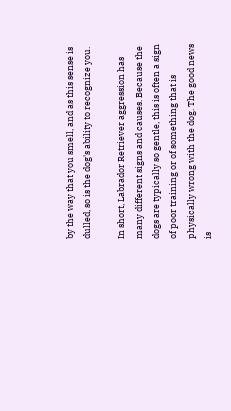by the way that you smell, and as this sense is dulled, so is the dog's ability to recognize you.

In short, Labrador Retriever aggression has many different signs and causes. Because the dogs are typically so gentle, this is often a sign of poor training or of something that is physically wrong with the dog. The good news is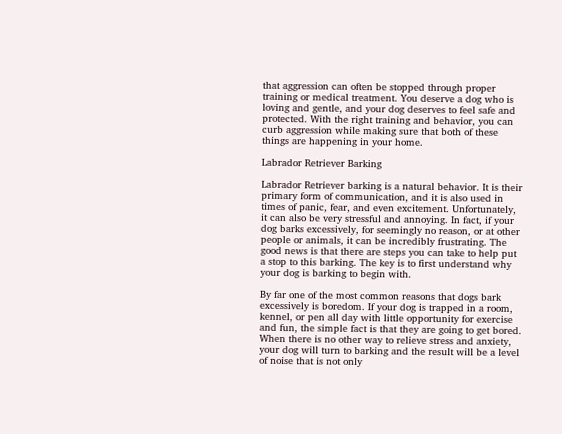that aggression can often be stopped through proper training or medical treatment. You deserve a dog who is loving and gentle, and your dog deserves to feel safe and protected. With the right training and behavior, you can curb aggression while making sure that both of these things are happening in your home.

Labrador Retriever Barking

Labrador Retriever barking is a natural behavior. It is their primary form of communication, and it is also used in times of panic, fear, and even excitement. Unfortunately, it can also be very stressful and annoying. In fact, if your dog barks excessively, for seemingly no reason, or at other people or animals, it can be incredibly frustrating. The good news is that there are steps you can take to help put a stop to this barking. The key is to first understand why your dog is barking to begin with.

By far one of the most common reasons that dogs bark excessively is boredom. If your dog is trapped in a room, kennel, or pen all day with little opportunity for exercise and fun, the simple fact is that they are going to get bored. When there is no other way to relieve stress and anxiety, your dog will turn to barking and the result will be a level of noise that is not only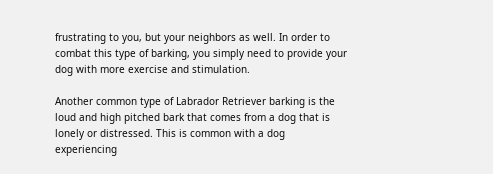frustrating to you, but your neighbors as well. In order to combat this type of barking, you simply need to provide your dog with more exercise and stimulation.

Another common type of Labrador Retriever barking is the loud and high pitched bark that comes from a dog that is lonely or distressed. This is common with a dog experiencing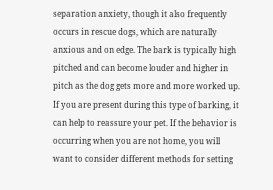separation anxiety, though it also frequently occurs in rescue dogs, which are naturally anxious and on edge. The bark is typically high pitched and can become louder and higher in pitch as the dog gets more and more worked up. If you are present during this type of barking, it can help to reassure your pet. If the behavior is occurring when you are not home, you will want to consider different methods for setting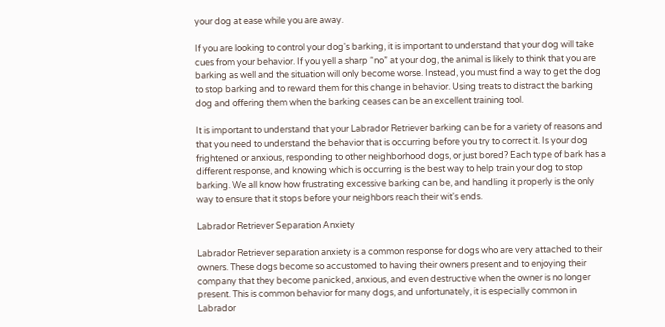your dog at ease while you are away.

If you are looking to control your dog's barking, it is important to understand that your dog will take cues from your behavior. If you yell a sharp “no” at your dog, the animal is likely to think that you are barking as well and the situation will only become worse. Instead, you must find a way to get the dog to stop barking and to reward them for this change in behavior. Using treats to distract the barking dog and offering them when the barking ceases can be an excellent training tool.

It is important to understand that your Labrador Retriever barking can be for a variety of reasons and that you need to understand the behavior that is occurring before you try to correct it. Is your dog frightened or anxious, responding to other neighborhood dogs, or just bored? Each type of bark has a different response, and knowing which is occurring is the best way to help train your dog to stop barking. We all know how frustrating excessive barking can be, and handling it properly is the only way to ensure that it stops before your neighbors reach their wit's ends.

Labrador Retriever Separation Anxiety

Labrador Retriever separation anxiety is a common response for dogs who are very attached to their owners. These dogs become so accustomed to having their owners present and to enjoying their company that they become panicked, anxious, and even destructive when the owner is no longer present. This is common behavior for many dogs, and unfortunately, it is especially common in Labrador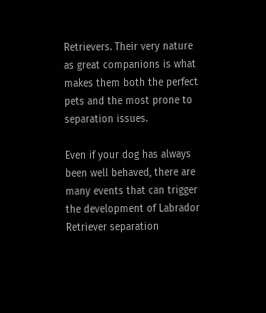Retrievers. Their very nature as great companions is what makes them both the perfect pets and the most prone to separation issues.

Even if your dog has always been well behaved, there are many events that can trigger the development of Labrador Retriever separation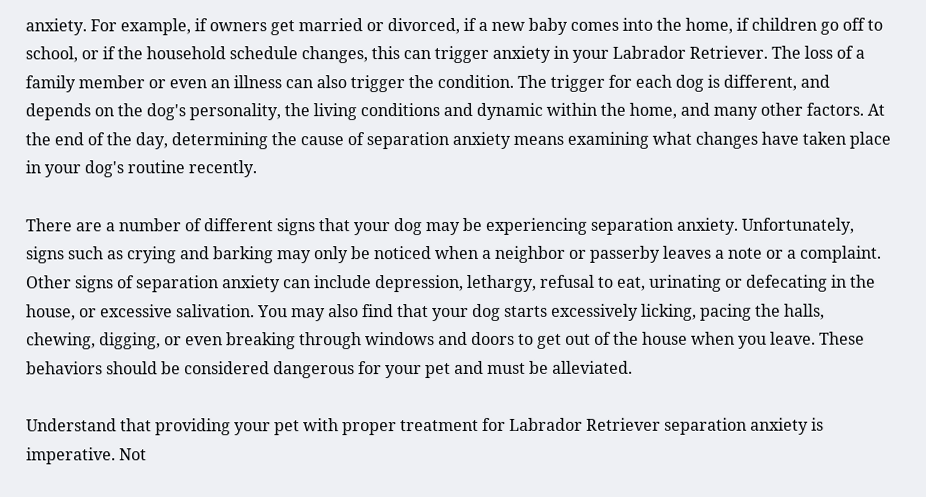anxiety. For example, if owners get married or divorced, if a new baby comes into the home, if children go off to school, or if the household schedule changes, this can trigger anxiety in your Labrador Retriever. The loss of a family member or even an illness can also trigger the condition. The trigger for each dog is different, and depends on the dog's personality, the living conditions and dynamic within the home, and many other factors. At the end of the day, determining the cause of separation anxiety means examining what changes have taken place in your dog's routine recently.

There are a number of different signs that your dog may be experiencing separation anxiety. Unfortunately, signs such as crying and barking may only be noticed when a neighbor or passerby leaves a note or a complaint. Other signs of separation anxiety can include depression, lethargy, refusal to eat, urinating or defecating in the house, or excessive salivation. You may also find that your dog starts excessively licking, pacing the halls, chewing, digging, or even breaking through windows and doors to get out of the house when you leave. These behaviors should be considered dangerous for your pet and must be alleviated.

Understand that providing your pet with proper treatment for Labrador Retriever separation anxiety is imperative. Not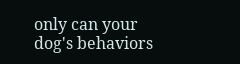only can your dog's behaviors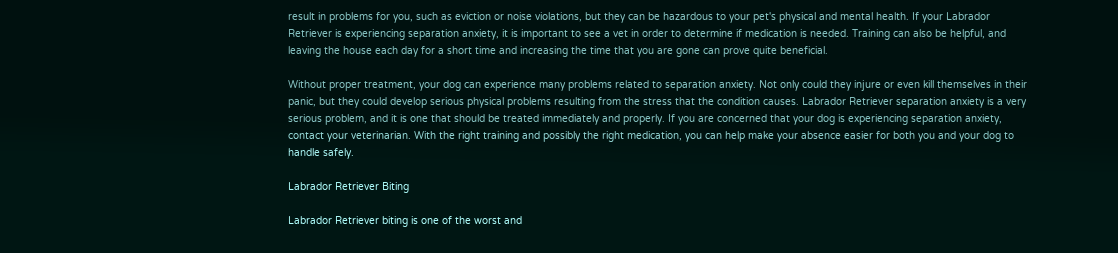result in problems for you, such as eviction or noise violations, but they can be hazardous to your pet's physical and mental health. If your Labrador Retriever is experiencing separation anxiety, it is important to see a vet in order to determine if medication is needed. Training can also be helpful, and leaving the house each day for a short time and increasing the time that you are gone can prove quite beneficial.

Without proper treatment, your dog can experience many problems related to separation anxiety. Not only could they injure or even kill themselves in their panic, but they could develop serious physical problems resulting from the stress that the condition causes. Labrador Retriever separation anxiety is a very serious problem, and it is one that should be treated immediately and properly. If you are concerned that your dog is experiencing separation anxiety, contact your veterinarian. With the right training and possibly the right medication, you can help make your absence easier for both you and your dog to handle safely.

Labrador Retriever Biting

Labrador Retriever biting is one of the worst and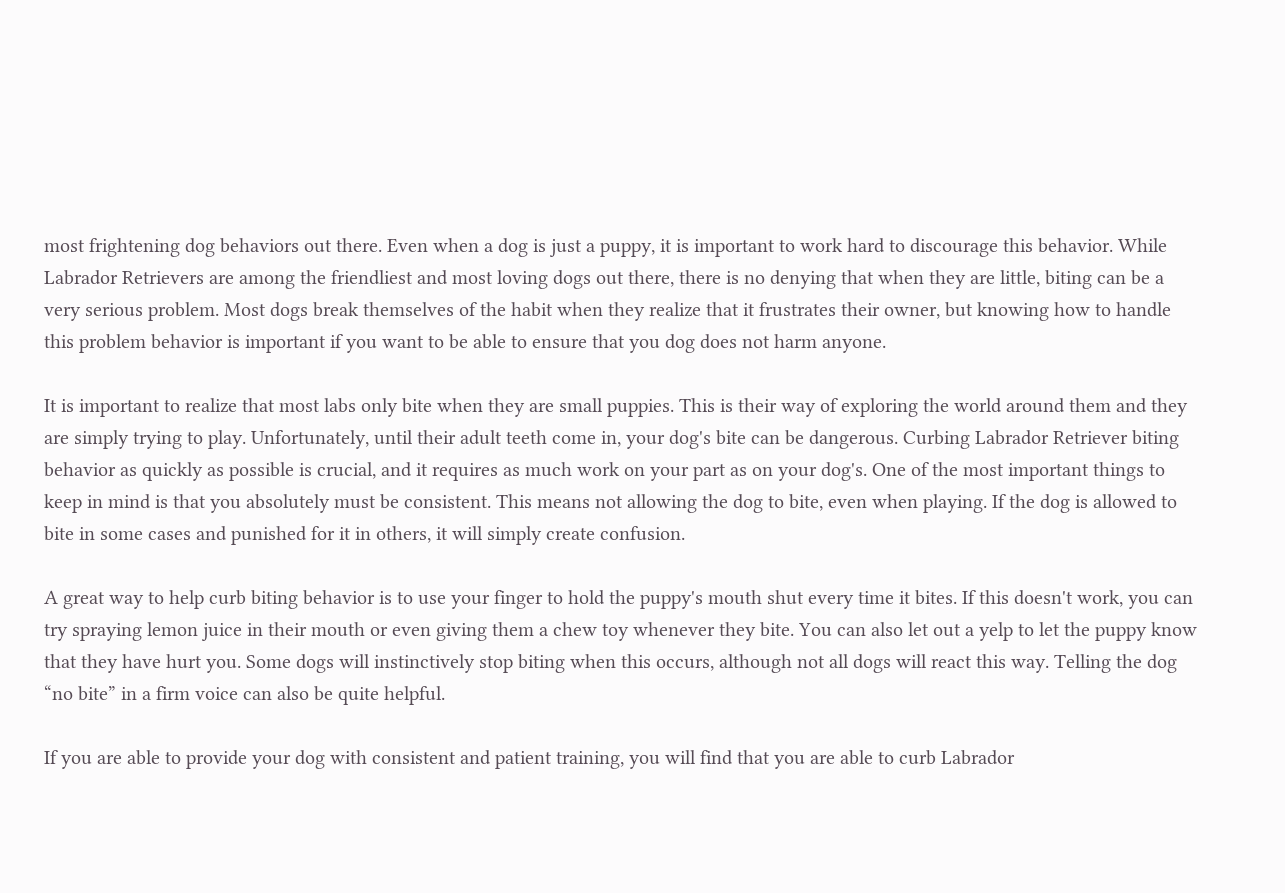most frightening dog behaviors out there. Even when a dog is just a puppy, it is important to work hard to discourage this behavior. While Labrador Retrievers are among the friendliest and most loving dogs out there, there is no denying that when they are little, biting can be a very serious problem. Most dogs break themselves of the habit when they realize that it frustrates their owner, but knowing how to handle this problem behavior is important if you want to be able to ensure that you dog does not harm anyone.

It is important to realize that most labs only bite when they are small puppies. This is their way of exploring the world around them and they are simply trying to play. Unfortunately, until their adult teeth come in, your dog's bite can be dangerous. Curbing Labrador Retriever biting behavior as quickly as possible is crucial, and it requires as much work on your part as on your dog's. One of the most important things to keep in mind is that you absolutely must be consistent. This means not allowing the dog to bite, even when playing. If the dog is allowed to bite in some cases and punished for it in others, it will simply create confusion.

A great way to help curb biting behavior is to use your finger to hold the puppy's mouth shut every time it bites. If this doesn't work, you can try spraying lemon juice in their mouth or even giving them a chew toy whenever they bite. You can also let out a yelp to let the puppy know that they have hurt you. Some dogs will instinctively stop biting when this occurs, although not all dogs will react this way. Telling the dog “no bite” in a firm voice can also be quite helpful.

If you are able to provide your dog with consistent and patient training, you will find that you are able to curb Labrador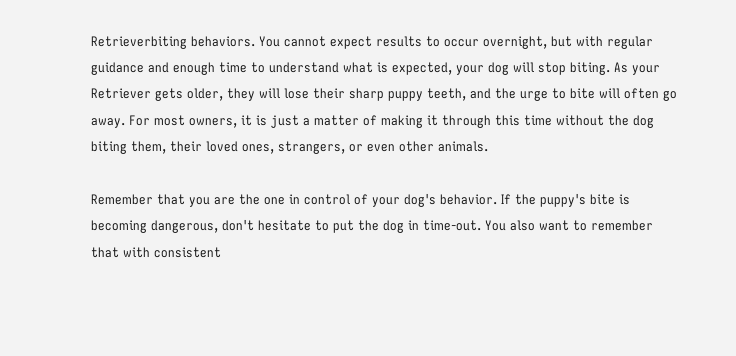Retrieverbiting behaviors. You cannot expect results to occur overnight, but with regular guidance and enough time to understand what is expected, your dog will stop biting. As your Retriever gets older, they will lose their sharp puppy teeth, and the urge to bite will often go away. For most owners, it is just a matter of making it through this time without the dog biting them, their loved ones, strangers, or even other animals.

Remember that you are the one in control of your dog's behavior. If the puppy's bite is becoming dangerous, don't hesitate to put the dog in time-out. You also want to remember that with consistent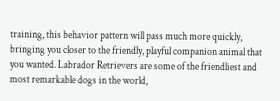training, this behavior pattern will pass much more quickly, bringing you closer to the friendly, playful companion animal that you wanted. Labrador Retrievers are some of the friendliest and most remarkable dogs in the world,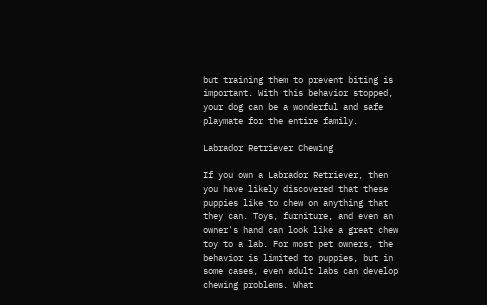but training them to prevent biting is important. With this behavior stopped, your dog can be a wonderful and safe playmate for the entire family.

Labrador Retriever Chewing

If you own a Labrador Retriever, then you have likely discovered that these puppies like to chew on anything that they can. Toys, furniture, and even an owner's hand can look like a great chew toy to a lab. For most pet owners, the behavior is limited to puppies, but in some cases, even adult labs can develop chewing problems. What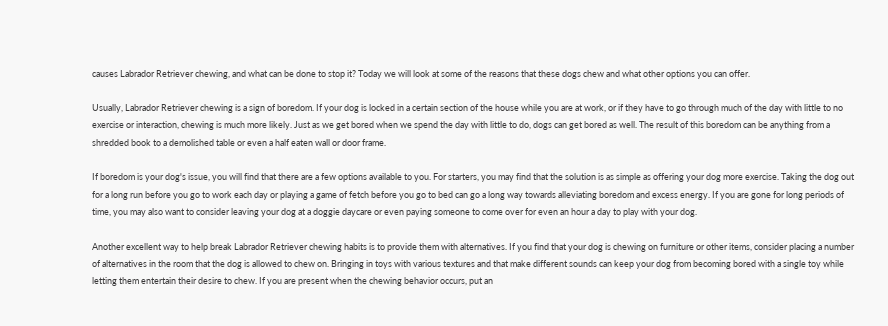causes Labrador Retriever chewing, and what can be done to stop it? Today we will look at some of the reasons that these dogs chew and what other options you can offer.

Usually, Labrador Retriever chewing is a sign of boredom. If your dog is locked in a certain section of the house while you are at work, or if they have to go through much of the day with little to no exercise or interaction, chewing is much more likely. Just as we get bored when we spend the day with little to do, dogs can get bored as well. The result of this boredom can be anything from a shredded book to a demolished table or even a half eaten wall or door frame.

If boredom is your dog's issue, you will find that there are a few options available to you. For starters, you may find that the solution is as simple as offering your dog more exercise. Taking the dog out for a long run before you go to work each day or playing a game of fetch before you go to bed can go a long way towards alleviating boredom and excess energy. If you are gone for long periods of time, you may also want to consider leaving your dog at a doggie daycare or even paying someone to come over for even an hour a day to play with your dog.

Another excellent way to help break Labrador Retriever chewing habits is to provide them with alternatives. If you find that your dog is chewing on furniture or other items, consider placing a number of alternatives in the room that the dog is allowed to chew on. Bringing in toys with various textures and that make different sounds can keep your dog from becoming bored with a single toy while letting them entertain their desire to chew. If you are present when the chewing behavior occurs, put an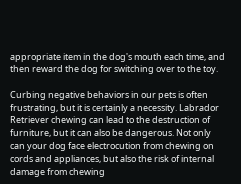appropriate item in the dog's mouth each time, and then reward the dog for switching over to the toy.

Curbing negative behaviors in our pets is often frustrating, but it is certainly a necessity. Labrador Retriever chewing can lead to the destruction of furniture, but it can also be dangerous. Not only can your dog face electrocution from chewing on cords and appliances, but also the risk of internal damage from chewing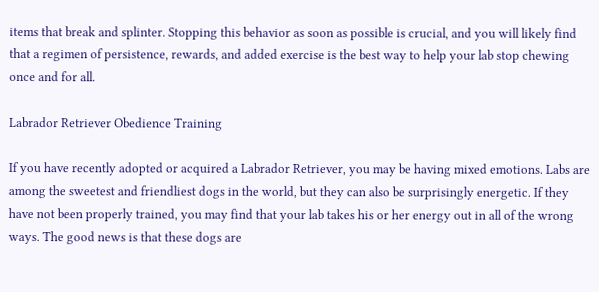items that break and splinter. Stopping this behavior as soon as possible is crucial, and you will likely find that a regimen of persistence, rewards, and added exercise is the best way to help your lab stop chewing once and for all.

Labrador Retriever Obedience Training

If you have recently adopted or acquired a Labrador Retriever, you may be having mixed emotions. Labs are among the sweetest and friendliest dogs in the world, but they can also be surprisingly energetic. If they have not been properly trained, you may find that your lab takes his or her energy out in all of the wrong ways. The good news is that these dogs are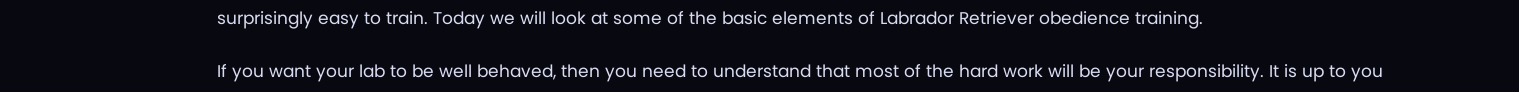surprisingly easy to train. Today we will look at some of the basic elements of Labrador Retriever obedience training.

If you want your lab to be well behaved, then you need to understand that most of the hard work will be your responsibility. It is up to you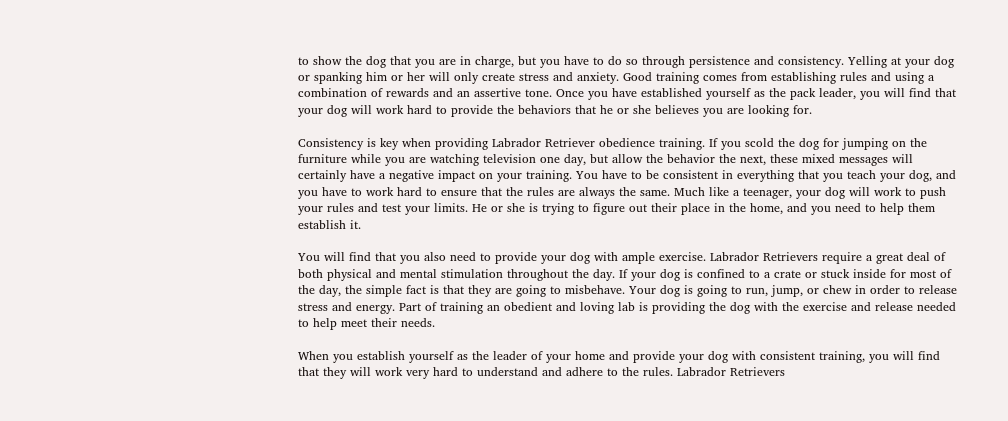to show the dog that you are in charge, but you have to do so through persistence and consistency. Yelling at your dog or spanking him or her will only create stress and anxiety. Good training comes from establishing rules and using a combination of rewards and an assertive tone. Once you have established yourself as the pack leader, you will find that your dog will work hard to provide the behaviors that he or she believes you are looking for.

Consistency is key when providing Labrador Retriever obedience training. If you scold the dog for jumping on the furniture while you are watching television one day, but allow the behavior the next, these mixed messages will certainly have a negative impact on your training. You have to be consistent in everything that you teach your dog, and you have to work hard to ensure that the rules are always the same. Much like a teenager, your dog will work to push your rules and test your limits. He or she is trying to figure out their place in the home, and you need to help them establish it.

You will find that you also need to provide your dog with ample exercise. Labrador Retrievers require a great deal of both physical and mental stimulation throughout the day. If your dog is confined to a crate or stuck inside for most of the day, the simple fact is that they are going to misbehave. Your dog is going to run, jump, or chew in order to release stress and energy. Part of training an obedient and loving lab is providing the dog with the exercise and release needed to help meet their needs.

When you establish yourself as the leader of your home and provide your dog with consistent training, you will find that they will work very hard to understand and adhere to the rules. Labrador Retrievers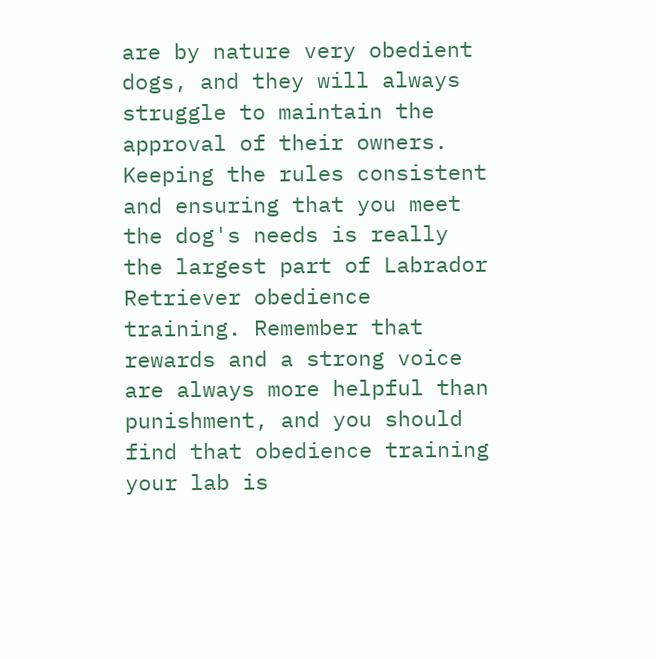are by nature very obedient dogs, and they will always struggle to maintain the approval of their owners. Keeping the rules consistent and ensuring that you meet the dog's needs is really the largest part of Labrador Retriever obedience training. Remember that rewards and a strong voice are always more helpful than punishment, and you should find that obedience training your lab is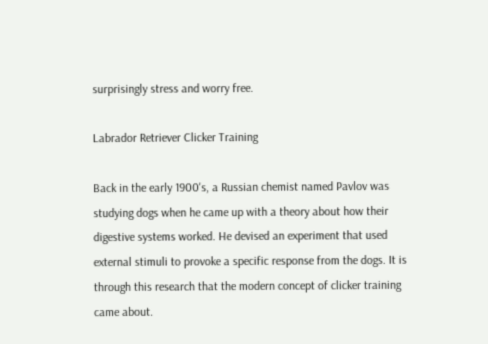surprisingly stress and worry free.

Labrador Retriever Clicker Training

Back in the early 1900's, a Russian chemist named Pavlov was studying dogs when he came up with a theory about how their digestive systems worked. He devised an experiment that used external stimuli to provoke a specific response from the dogs. It is through this research that the modern concept of clicker training came about.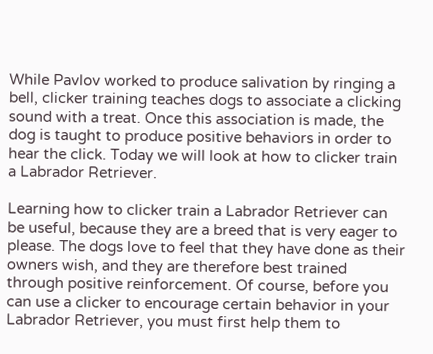While Pavlov worked to produce salivation by ringing a bell, clicker training teaches dogs to associate a clicking sound with a treat. Once this association is made, the dog is taught to produce positive behaviors in order to hear the click. Today we will look at how to clicker train a Labrador Retriever.

Learning how to clicker train a Labrador Retriever can be useful, because they are a breed that is very eager to please. The dogs love to feel that they have done as their owners wish, and they are therefore best trained through positive reinforcement. Of course, before you can use a clicker to encourage certain behavior in your Labrador Retriever, you must first help them to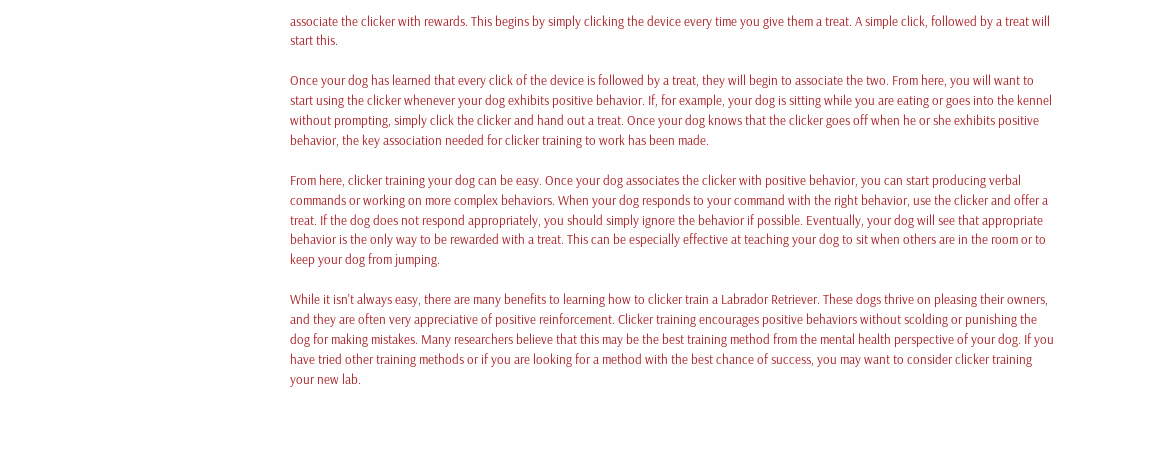associate the clicker with rewards. This begins by simply clicking the device every time you give them a treat. A simple click, followed by a treat will start this.

Once your dog has learned that every click of the device is followed by a treat, they will begin to associate the two. From here, you will want to start using the clicker whenever your dog exhibits positive behavior. If, for example, your dog is sitting while you are eating or goes into the kennel without prompting, simply click the clicker and hand out a treat. Once your dog knows that the clicker goes off when he or she exhibits positive behavior, the key association needed for clicker training to work has been made.

From here, clicker training your dog can be easy. Once your dog associates the clicker with positive behavior, you can start producing verbal commands or working on more complex behaviors. When your dog responds to your command with the right behavior, use the clicker and offer a treat. If the dog does not respond appropriately, you should simply ignore the behavior if possible. Eventually, your dog will see that appropriate behavior is the only way to be rewarded with a treat. This can be especially effective at teaching your dog to sit when others are in the room or to keep your dog from jumping.

While it isn't always easy, there are many benefits to learning how to clicker train a Labrador Retriever. These dogs thrive on pleasing their owners, and they are often very appreciative of positive reinforcement. Clicker training encourages positive behaviors without scolding or punishing the dog for making mistakes. Many researchers believe that this may be the best training method from the mental health perspective of your dog. If you have tried other training methods or if you are looking for a method with the best chance of success, you may want to consider clicker training your new lab.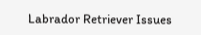Labrador Retriever Issues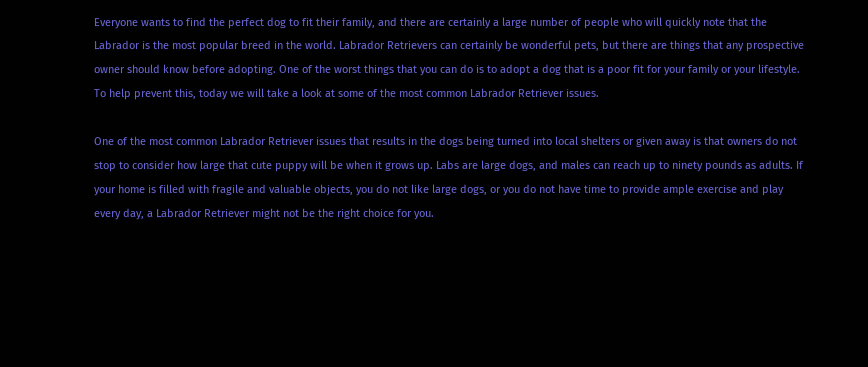Everyone wants to find the perfect dog to fit their family, and there are certainly a large number of people who will quickly note that the Labrador is the most popular breed in the world. Labrador Retrievers can certainly be wonderful pets, but there are things that any prospective owner should know before adopting. One of the worst things that you can do is to adopt a dog that is a poor fit for your family or your lifestyle. To help prevent this, today we will take a look at some of the most common Labrador Retriever issues.

One of the most common Labrador Retriever issues that results in the dogs being turned into local shelters or given away is that owners do not stop to consider how large that cute puppy will be when it grows up. Labs are large dogs, and males can reach up to ninety pounds as adults. If your home is filled with fragile and valuable objects, you do not like large dogs, or you do not have time to provide ample exercise and play every day, a Labrador Retriever might not be the right choice for you.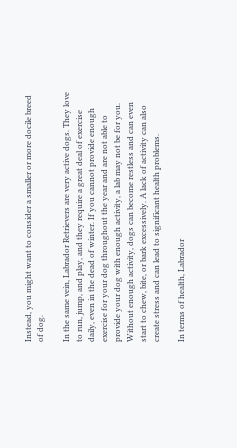Instead, you might want to consider a smaller or more docile breed of dog.

In the same vein, Labrador Retrievers are very active dogs. They love to run, jump, and play, and they require a great deal of exercise daily, even in the dead of winter. If you cannot provide enough exercise for your dog throughout the year and are not able to provide your dog with enough activity, a lab may not be for you. Without enough activity, dogs can become restless and can even start to chew, bite, or bark excessively. A lack of activity can also create stress and can lead to significant health problems.

In terms of health, Labrador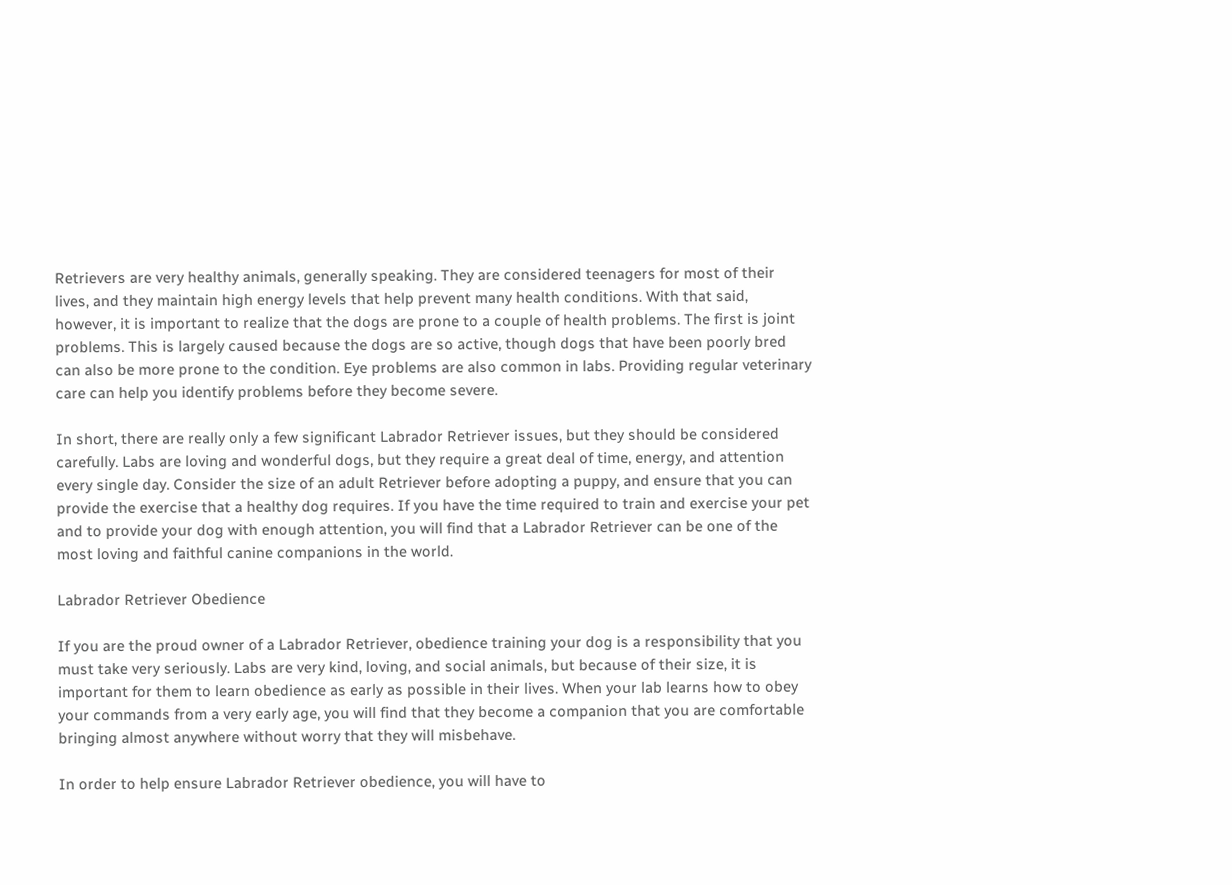Retrievers are very healthy animals, generally speaking. They are considered teenagers for most of their lives, and they maintain high energy levels that help prevent many health conditions. With that said, however, it is important to realize that the dogs are prone to a couple of health problems. The first is joint problems. This is largely caused because the dogs are so active, though dogs that have been poorly bred can also be more prone to the condition. Eye problems are also common in labs. Providing regular veterinary care can help you identify problems before they become severe.

In short, there are really only a few significant Labrador Retriever issues, but they should be considered carefully. Labs are loving and wonderful dogs, but they require a great deal of time, energy, and attention every single day. Consider the size of an adult Retriever before adopting a puppy, and ensure that you can provide the exercise that a healthy dog requires. If you have the time required to train and exercise your pet and to provide your dog with enough attention, you will find that a Labrador Retriever can be one of the most loving and faithful canine companions in the world.

Labrador Retriever Obedience

If you are the proud owner of a Labrador Retriever, obedience training your dog is a responsibility that you must take very seriously. Labs are very kind, loving, and social animals, but because of their size, it is important for them to learn obedience as early as possible in their lives. When your lab learns how to obey your commands from a very early age, you will find that they become a companion that you are comfortable bringing almost anywhere without worry that they will misbehave.

In order to help ensure Labrador Retriever obedience, you will have to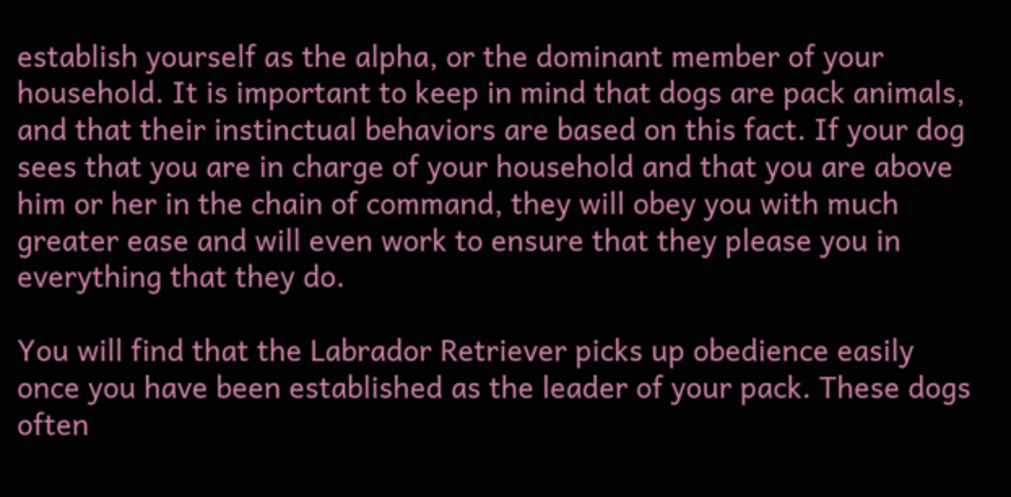establish yourself as the alpha, or the dominant member of your household. It is important to keep in mind that dogs are pack animals, and that their instinctual behaviors are based on this fact. If your dog sees that you are in charge of your household and that you are above him or her in the chain of command, they will obey you with much greater ease and will even work to ensure that they please you in everything that they do.

You will find that the Labrador Retriever picks up obedience easily once you have been established as the leader of your pack. These dogs often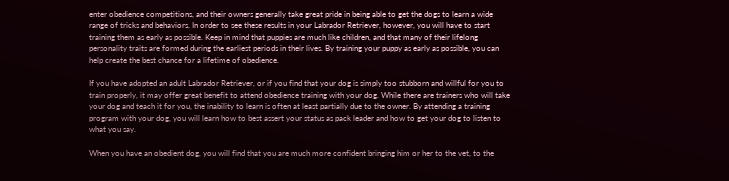enter obedience competitions, and their owners generally take great pride in being able to get the dogs to learn a wide range of tricks and behaviors. In order to see these results in your Labrador Retriever, however, you will have to start training them as early as possible. Keep in mind that puppies are much like children, and that many of their lifelong personality traits are formed during the earliest periods in their lives. By training your puppy as early as possible, you can help create the best chance for a lifetime of obedience.

If you have adopted an adult Labrador Retriever, or if you find that your dog is simply too stubborn and willful for you to train properly, it may offer great benefit to attend obedience training with your dog. While there are trainers who will take your dog and teach it for you, the inability to learn is often at least partially due to the owner. By attending a training program with your dog, you will learn how to best assert your status as pack leader and how to get your dog to listen to what you say.

When you have an obedient dog, you will find that you are much more confident bringing him or her to the vet, to the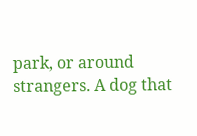park, or around strangers. A dog that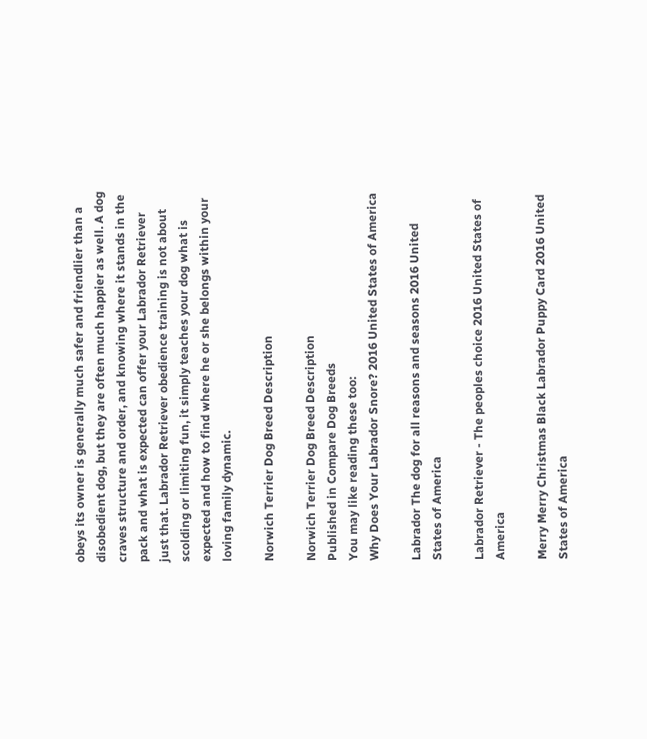obeys its owner is generally much safer and friendlier than a disobedient dog, but they are often much happier as well. A dog craves structure and order, and knowing where it stands in the pack and what is expected can offer your Labrador Retriever just that. Labrador Retriever obedience training is not about scolding or limiting fun, it simply teaches your dog what is expected and how to find where he or she belongs within your loving family dynamic.

Norwich Terrier Dog Breed Description

Norwich Terrier Dog Breed Description
Published in Compare Dog Breeds
You may like reading these too:
Why Does Your Labrador Snore? 2016 United States of America

Labrador The dog for all reasons and seasons 2016 United States of America

Labrador Retriever - The peoples choice 2016 United States of America

Merry Merry Christmas Black Labrador Puppy Card 2016 United States of America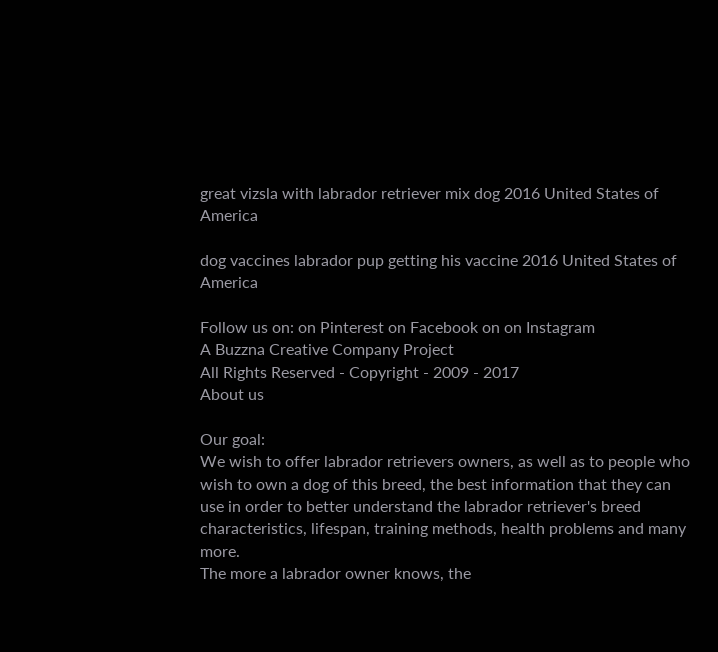great vizsla with labrador retriever mix dog 2016 United States of America

dog vaccines labrador pup getting his vaccine 2016 United States of America

Follow us on: on Pinterest on Facebook on on Instagram
A Buzzna Creative Company Project
All Rights Reserved - Copyright - 2009 - 2017
About us

Our goal:
We wish to offer labrador retrievers owners, as well as to people who wish to own a dog of this breed, the best information that they can use in order to better understand the labrador retriever's breed characteristics, lifespan, training methods, health problems and many more.
The more a labrador owner knows, the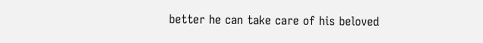better he can take care of his beloved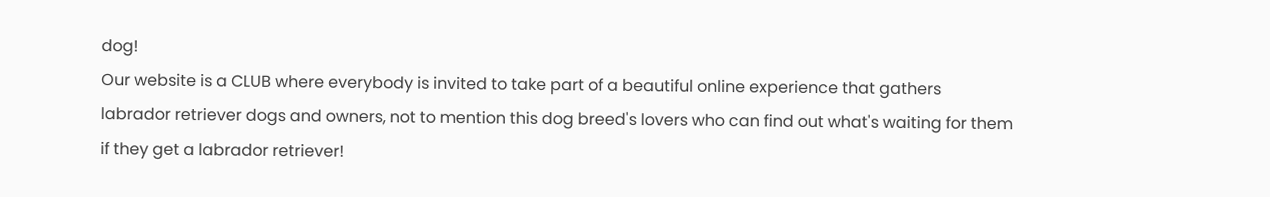dog!
Our website is a CLUB where everybody is invited to take part of a beautiful online experience that gathers labrador retriever dogs and owners, not to mention this dog breed's lovers who can find out what's waiting for them if they get a labrador retriever!